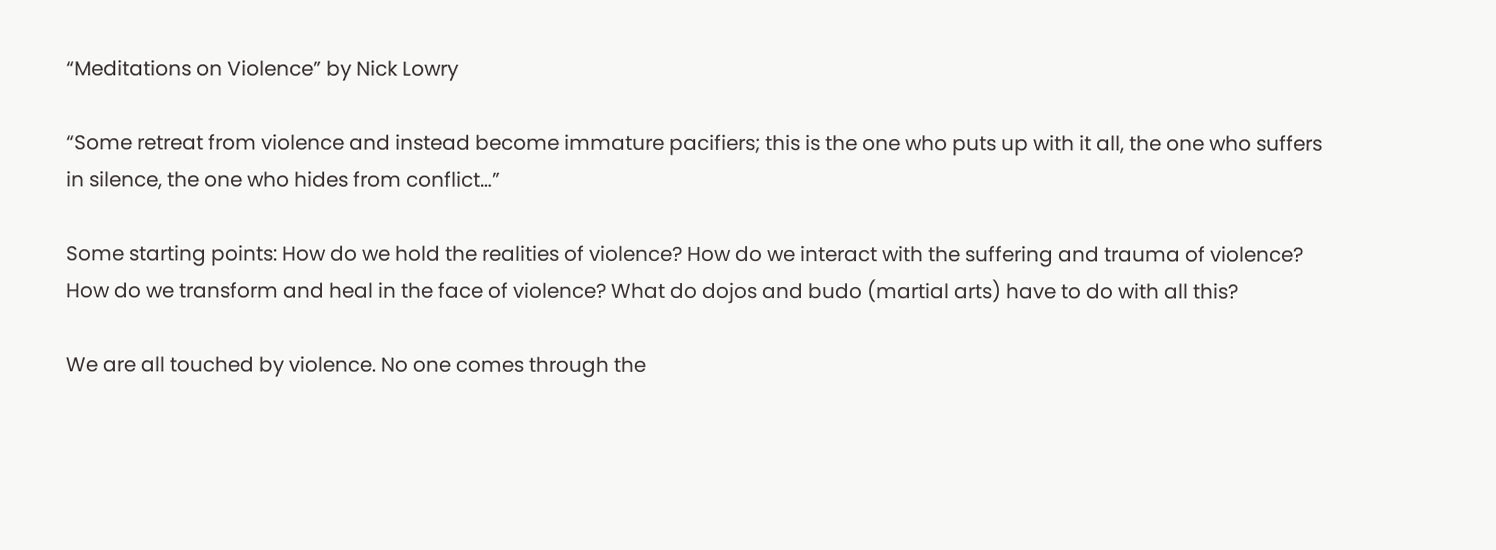“Meditations on Violence” by Nick Lowry

“Some retreat from violence and instead become immature pacifiers; this is the one who puts up with it all, the one who suffers in silence, the one who hides from conflict…”

Some starting points: How do we hold the realities of violence? How do we interact with the suffering and trauma of violence? How do we transform and heal in the face of violence? What do dojos and budo (martial arts) have to do with all this?

We are all touched by violence. No one comes through the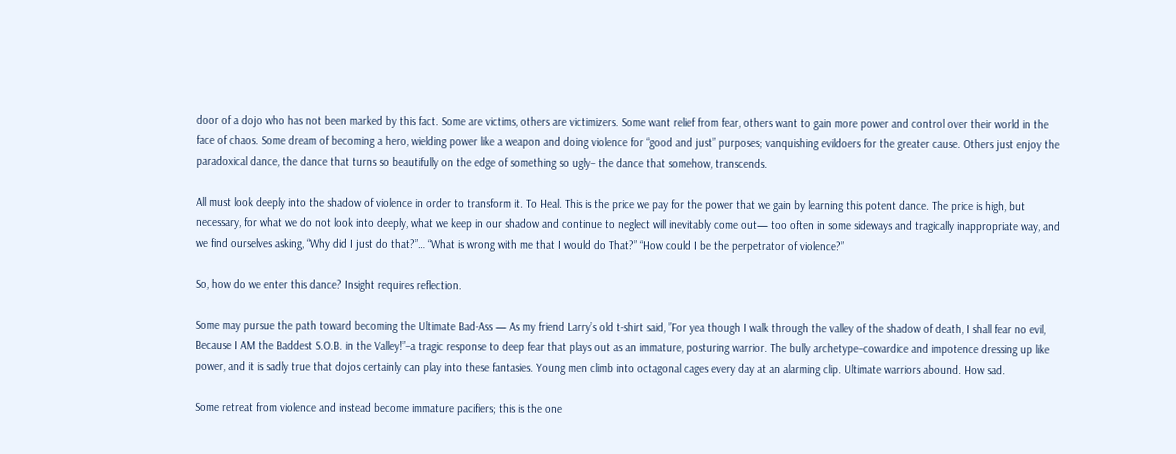door of a dojo who has not been marked by this fact. Some are victims, others are victimizers. Some want relief from fear, others want to gain more power and control over their world in the face of chaos. Some dream of becoming a hero, wielding power like a weapon and doing violence for “good and just” purposes; vanquishing evildoers for the greater cause. Others just enjoy the paradoxical dance, the dance that turns so beautifully on the edge of something so ugly– the dance that somehow, transcends.

All must look deeply into the shadow of violence in order to transform it. To Heal. This is the price we pay for the power that we gain by learning this potent dance. The price is high, but necessary, for what we do not look into deeply, what we keep in our shadow and continue to neglect will inevitably come out— too often in some sideways and tragically inappropriate way, and we find ourselves asking, “Why did I just do that?”… “What is wrong with me that I would do That?” “How could I be the perpetrator of violence?”

So, how do we enter this dance? Insight requires reflection.

Some may pursue the path toward becoming the Ultimate Bad-Ass — As my friend Larry’s old t-shirt said, ”For yea though I walk through the valley of the shadow of death, I shall fear no evil, Because I AM the Baddest S.O.B. in the Valley!”–a tragic response to deep fear that plays out as an immature, posturing warrior. The bully archetype–cowardice and impotence dressing up like power, and it is sadly true that dojos certainly can play into these fantasies. Young men climb into octagonal cages every day at an alarming clip. Ultimate warriors abound. How sad.

Some retreat from violence and instead become immature pacifiers; this is the one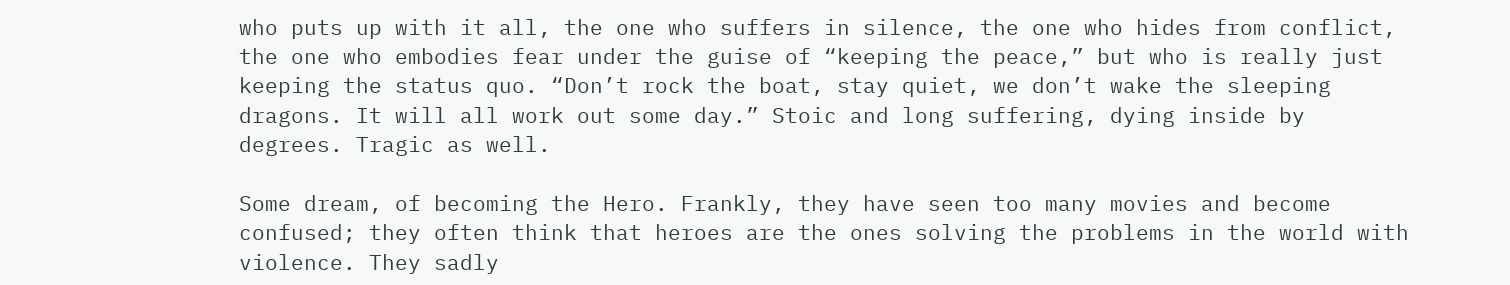who puts up with it all, the one who suffers in silence, the one who hides from conflict, the one who embodies fear under the guise of “keeping the peace,” but who is really just keeping the status quo. “Don’t rock the boat, stay quiet, we don’t wake the sleeping dragons. It will all work out some day.” Stoic and long suffering, dying inside by degrees. Tragic as well.

Some dream, of becoming the Hero. Frankly, they have seen too many movies and become confused; they often think that heroes are the ones solving the problems in the world with violence. They sadly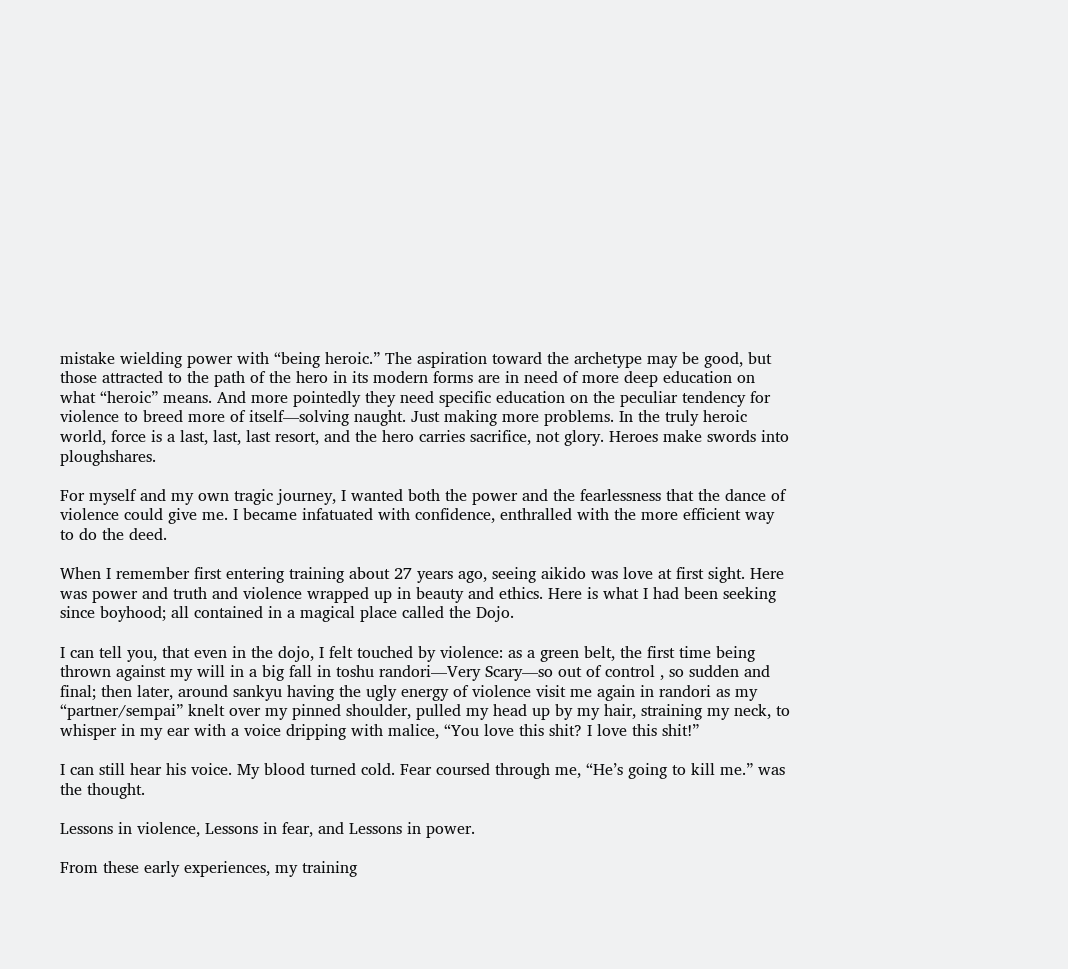mistake wielding power with “being heroic.” The aspiration toward the archetype may be good, but those attracted to the path of the hero in its modern forms are in need of more deep education on what “heroic” means. And more pointedly they need specific education on the peculiar tendency for violence to breed more of itself—solving naught. Just making more problems. In the truly heroic world, force is a last, last, last resort, and the hero carries sacrifice, not glory. Heroes make swords into ploughshares.

For myself and my own tragic journey, I wanted both the power and the fearlessness that the dance of violence could give me. I became infatuated with confidence, enthralled with the more efficient way to do the deed.

When I remember first entering training about 27 years ago, seeing aikido was love at first sight. Here was power and truth and violence wrapped up in beauty and ethics. Here is what I had been seeking since boyhood; all contained in a magical place called the Dojo.

I can tell you, that even in the dojo, I felt touched by violence: as a green belt, the first time being thrown against my will in a big fall in toshu randori—Very Scary—so out of control , so sudden and final; then later, around sankyu having the ugly energy of violence visit me again in randori as my “partner/sempai” knelt over my pinned shoulder, pulled my head up by my hair, straining my neck, to whisper in my ear with a voice dripping with malice, “You love this shit? I love this shit!”

I can still hear his voice. My blood turned cold. Fear coursed through me, “He’s going to kill me.” was the thought.

Lessons in violence, Lessons in fear, and Lessons in power.

From these early experiences, my training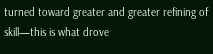turned toward greater and greater refining of skill—this is what drove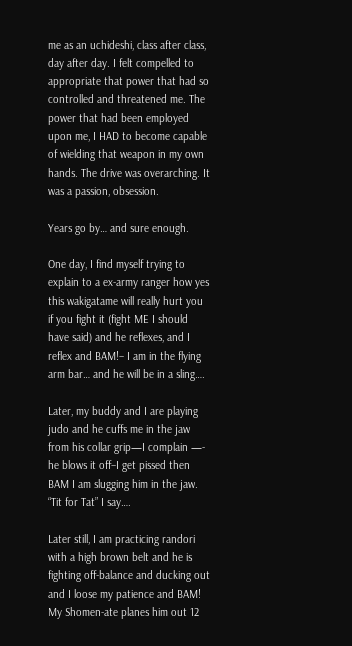me as an uchideshi, class after class, day after day. I felt compelled to appropriate that power that had so controlled and threatened me. The power that had been employed upon me, I HAD to become capable of wielding that weapon in my own hands. The drive was overarching. It was a passion, obsession.

Years go by… and sure enough.

One day, I find myself trying to explain to a ex-army ranger how yes this wakigatame will really hurt you if you fight it (fight ME I should have said) and he reflexes, and I reflex and BAM!– I am in the flying arm bar… and he will be in a sling….

Later, my buddy and I are playing judo and he cuffs me in the jaw from his collar grip—I complain —- he blows it off–I get pissed then BAM I am slugging him in the jaw. “Tit for Tat” I say….

Later still, I am practicing randori with a high brown belt and he is fighting off-balance and ducking out and I loose my patience and BAM! My Shomen-ate planes him out 12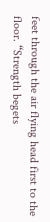feet through the air flying head first to the floor. “Strength begets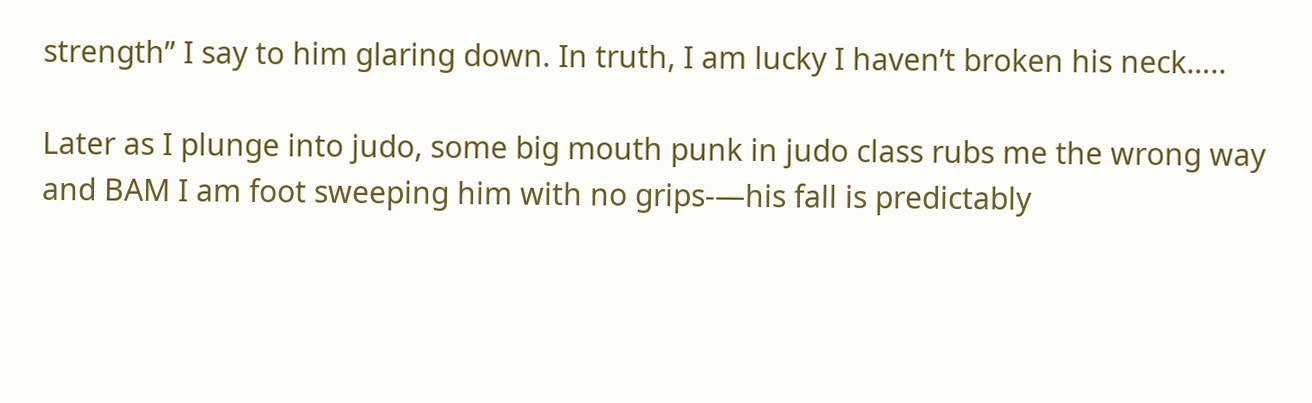strength” I say to him glaring down. In truth, I am lucky I haven’t broken his neck…..

Later as I plunge into judo, some big mouth punk in judo class rubs me the wrong way and BAM I am foot sweeping him with no grips-—his fall is predictably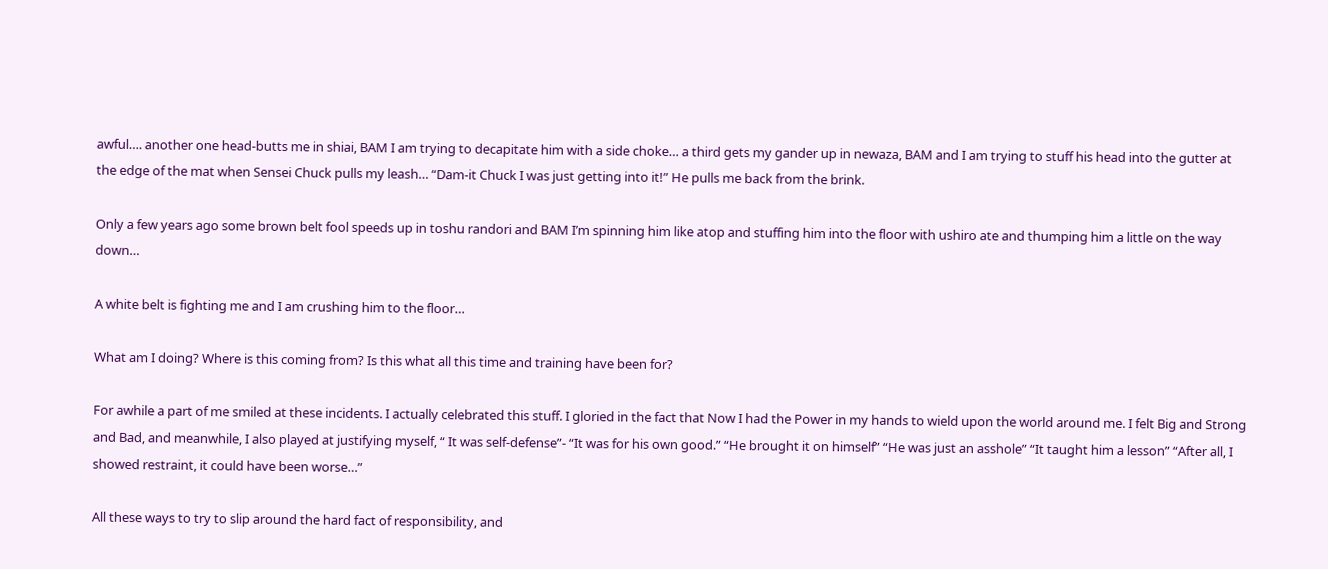awful…. another one head-butts me in shiai, BAM I am trying to decapitate him with a side choke… a third gets my gander up in newaza, BAM and I am trying to stuff his head into the gutter at the edge of the mat when Sensei Chuck pulls my leash… “Dam-it Chuck I was just getting into it!” He pulls me back from the brink.

Only a few years ago some brown belt fool speeds up in toshu randori and BAM I’m spinning him like atop and stuffing him into the floor with ushiro ate and thumping him a little on the way down…

A white belt is fighting me and I am crushing him to the floor…

What am I doing? Where is this coming from? Is this what all this time and training have been for?

For awhile a part of me smiled at these incidents. I actually celebrated this stuff. I gloried in the fact that Now I had the Power in my hands to wield upon the world around me. I felt Big and Strong and Bad, and meanwhile, I also played at justifying myself, “ It was self-defense”- “It was for his own good.” “He brought it on himself” “He was just an asshole” “It taught him a lesson” “After all, I showed restraint, it could have been worse…”

All these ways to try to slip around the hard fact of responsibility, and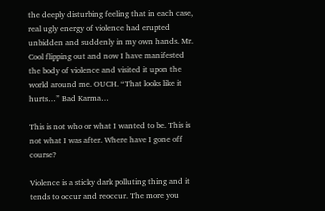the deeply disturbing feeling that in each case, real ugly energy of violence had erupted unbidden and suddenly in my own hands. Mr. Cool flipping out and now I have manifested the body of violence and visited it upon the world around me. OUCH. “That looks like it hurts…” Bad Karma…

This is not who or what I wanted to be. This is not what I was after. Where have I gone off course?

Violence is a sticky dark polluting thing and it tends to occur and reoccur. The more you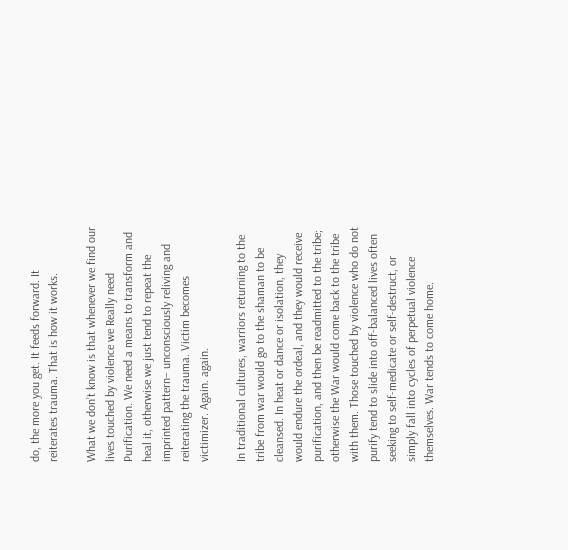do, the more you get. It feeds forward. It reiterates trauma. That is how it works.

What we don’t know is that whenever we find our lives touched by violence we Really need Purification. We need a means to transform and heal it, otherwise we just tend to repeat the imprinted pattern– unconsciously reliving and reiterating the trauma. Victim becomes victimizer. Again. again.

In traditional cultures, warriors returning to the tribe from war would go to the shaman to be cleansed. In heat or dance or isolation, they would endure the ordeal, and they would receive purification, and then be readmitted to the tribe; otherwise the War would come back to the tribe with them. Those touched by violence who do not purify tend to slide into off-balanced lives often seeking to self-medicate or self-destruct, or simply fall into cycles of perpetual violence themselves. War tends to come home.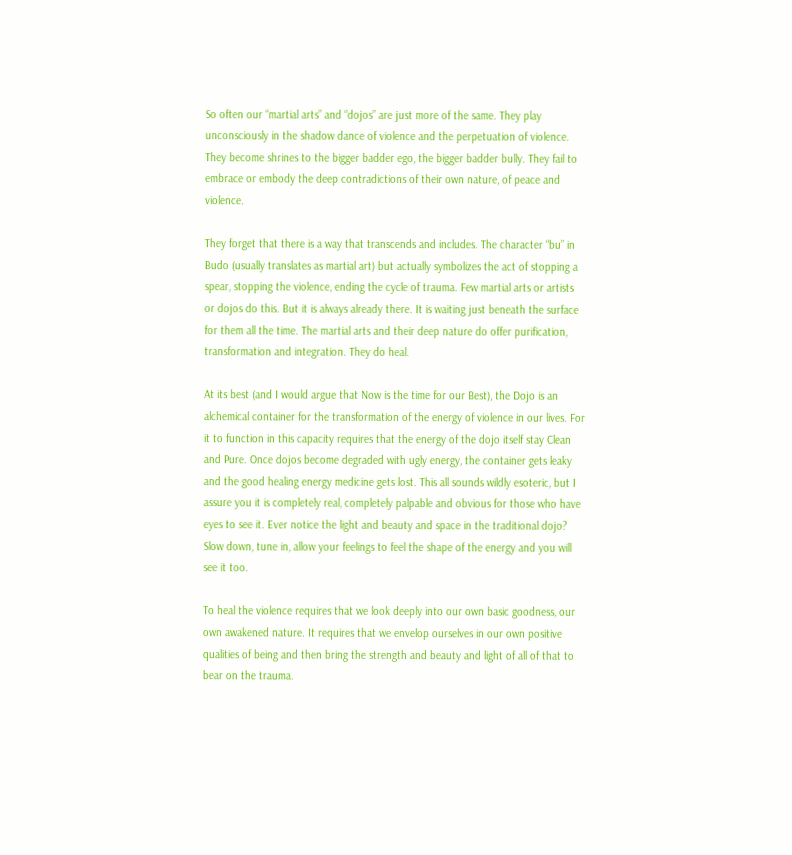So often our “martial arts” and “dojos” are just more of the same. They play unconsciously in the shadow dance of violence and the perpetuation of violence. They become shrines to the bigger badder ego, the bigger badder bully. They fail to embrace or embody the deep contradictions of their own nature, of peace and violence.

They forget that there is a way that transcends and includes. The character “bu” in Budo (usually translates as martial art) but actually symbolizes the act of stopping a spear, stopping the violence, ending the cycle of trauma. Few martial arts or artists or dojos do this. But it is always already there. It is waiting just beneath the surface for them all the time. The martial arts and their deep nature do offer purification, transformation and integration. They do heal.

At its best (and I would argue that Now is the time for our Best), the Dojo is an alchemical container for the transformation of the energy of violence in our lives. For it to function in this capacity requires that the energy of the dojo itself stay Clean and Pure. Once dojos become degraded with ugly energy, the container gets leaky and the good healing energy medicine gets lost. This all sounds wildly esoteric, but I assure you it is completely real, completely palpable and obvious for those who have eyes to see it. Ever notice the light and beauty and space in the traditional dojo? Slow down, tune in, allow your feelings to feel the shape of the energy and you will see it too.

To heal the violence requires that we look deeply into our own basic goodness, our own awakened nature. It requires that we envelop ourselves in our own positive qualities of being and then bring the strength and beauty and light of all of that to bear on the trauma.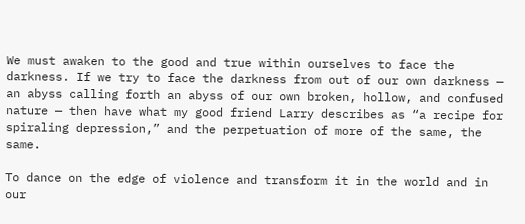We must awaken to the good and true within ourselves to face the darkness. If we try to face the darkness from out of our own darkness — an abyss calling forth an abyss of our own broken, hollow, and confused nature — then have what my good friend Larry describes as “a recipe for spiraling depression,” and the perpetuation of more of the same, the same.

To dance on the edge of violence and transform it in the world and in our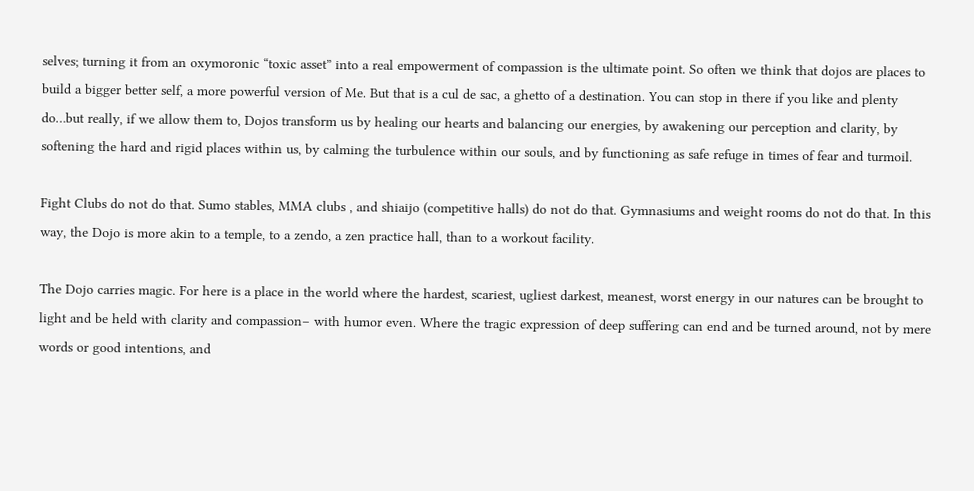selves; turning it from an oxymoronic “toxic asset” into a real empowerment of compassion is the ultimate point. So often we think that dojos are places to build a bigger better self, a more powerful version of Me. But that is a cul de sac, a ghetto of a destination. You can stop in there if you like and plenty do…but really, if we allow them to, Dojos transform us by healing our hearts and balancing our energies, by awakening our perception and clarity, by softening the hard and rigid places within us, by calming the turbulence within our souls, and by functioning as safe refuge in times of fear and turmoil.

Fight Clubs do not do that. Sumo stables, MMA clubs , and shiaijo (competitive halls) do not do that. Gymnasiums and weight rooms do not do that. In this way, the Dojo is more akin to a temple, to a zendo, a zen practice hall, than to a workout facility.

The Dojo carries magic. For here is a place in the world where the hardest, scariest, ugliest darkest, meanest, worst energy in our natures can be brought to light and be held with clarity and compassion– with humor even. Where the tragic expression of deep suffering can end and be turned around, not by mere words or good intentions, and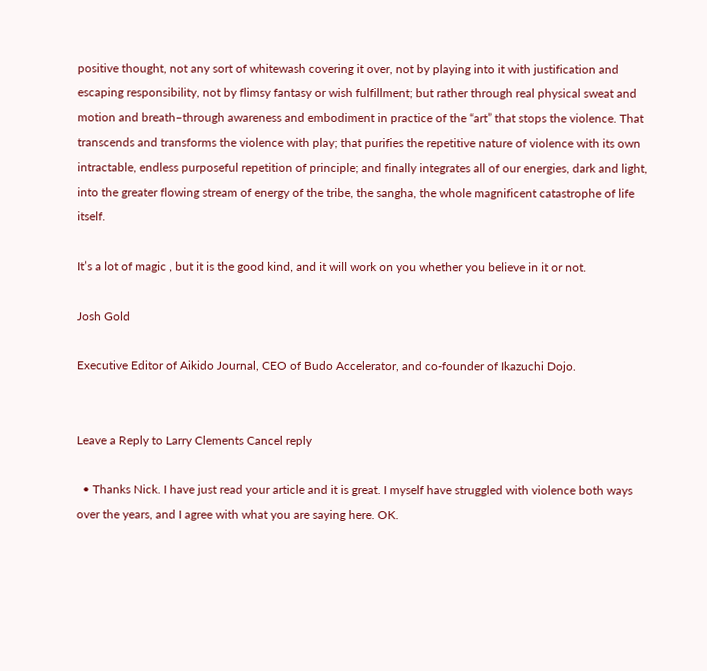positive thought, not any sort of whitewash covering it over, not by playing into it with justification and escaping responsibility, not by flimsy fantasy or wish fulfillment; but rather through real physical sweat and motion and breath–through awareness and embodiment in practice of the “art” that stops the violence. That transcends and transforms the violence with play; that purifies the repetitive nature of violence with its own intractable, endless purposeful repetition of principle; and finally integrates all of our energies, dark and light, into the greater flowing stream of energy of the tribe, the sangha, the whole magnificent catastrophe of life itself.

It’s a lot of magic , but it is the good kind, and it will work on you whether you believe in it or not.

Josh Gold

Executive Editor of Aikido Journal, CEO of Budo Accelerator, and co-founder of Ikazuchi Dojo.


Leave a Reply to Larry Clements Cancel reply

  • Thanks Nick. I have just read your article and it is great. I myself have struggled with violence both ways over the years, and I agree with what you are saying here. OK.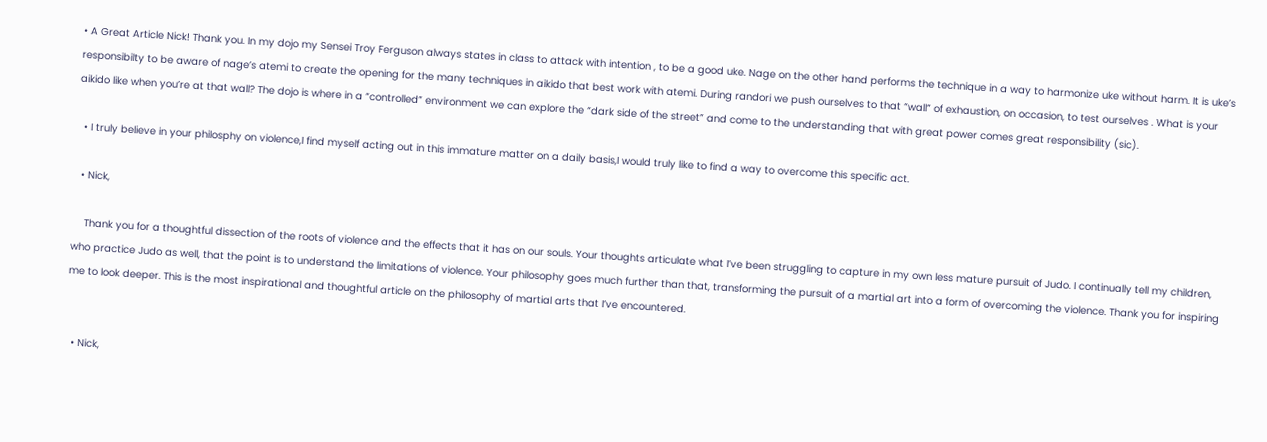• A Great Article Nick! Thank you. In my dojo my Sensei Troy Ferguson always states in class to attack with intention , to be a good uke. Nage on the other hand performs the technique in a way to harmonize uke without harm. It is uke’s responsibilty to be aware of nage’s atemi to create the opening for the many techniques in aikido that best work with atemi. During randori we push ourselves to that “wall” of exhaustion, on occasion, to test ourselves . What is your aikido like when you’re at that wall? The dojo is where in a “controlled” environment we can explore the “dark side of the street” and come to the understanding that with great power comes great responsibility (sic).

  • I truly believe in your philosphy on violence,I find myself acting out in this immature matter on a daily basis,I would truly like to find a way to overcome this specific act.

  • Nick,

    Thank you for a thoughtful dissection of the roots of violence and the effects that it has on our souls. Your thoughts articulate what I’ve been struggling to capture in my own less mature pursuit of Judo. I continually tell my children, who practice Judo as well, that the point is to understand the limitations of violence. Your philosophy goes much further than that, transforming the pursuit of a martial art into a form of overcoming the violence. Thank you for inspiring me to look deeper. This is the most inspirational and thoughtful article on the philosophy of martial arts that I’ve encountered.


  • Nick,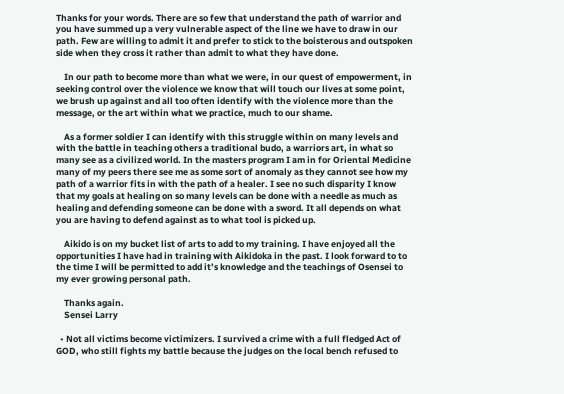Thanks for your words. There are so few that understand the path of warrior and you have summed up a very vulnerable aspect of the line we have to draw in our path. Few are willing to admit it and prefer to stick to the boisterous and outspoken side when they cross it rather than admit to what they have done.

    In our path to become more than what we were, in our quest of empowerment, in seeking control over the violence we know that will touch our lives at some point, we brush up against and all too often identify with the violence more than the message, or the art within what we practice, much to our shame.

    As a former soldier I can identify with this struggle within on many levels and with the battle in teaching others a traditional budo, a warriors art, in what so many see as a civilized world. In the masters program I am in for Oriental Medicine many of my peers there see me as some sort of anomaly as they cannot see how my path of a warrior fits in with the path of a healer. I see no such disparity I know that my goals at healing on so many levels can be done with a needle as much as healing and defending someone can be done with a sword. It all depends on what you are having to defend against as to what tool is picked up.

    Aikido is on my bucket list of arts to add to my training. I have enjoyed all the opportunities I have had in training with Aikidoka in the past. I look forward to to the time I will be permitted to add it’s knowledge and the teachings of Osensei to my ever growing personal path.

    Thanks again.
    Sensei Larry

  • Not all victims become victimizers. I survived a crime with a full fledged Act of GOD, who still fights my battle because the judges on the local bench refused to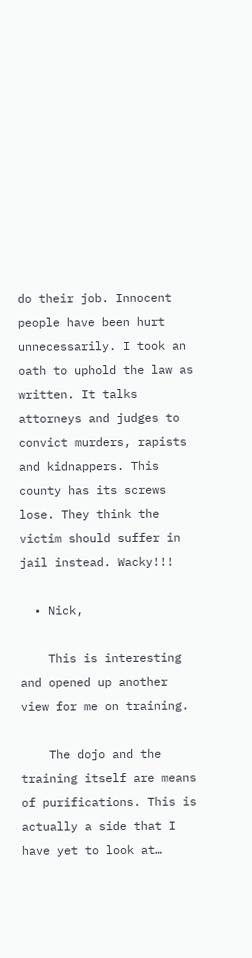do their job. Innocent people have been hurt unnecessarily. I took an oath to uphold the law as written. It talks attorneys and judges to convict murders, rapists and kidnappers. This county has its screws lose. They think the victim should suffer in jail instead. Wacky!!!

  • Nick,

    This is interesting and opened up another view for me on training.

    The dojo and the training itself are means of purifications. This is actually a side that I have yet to look at…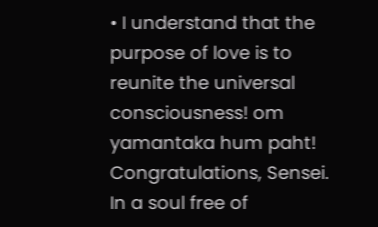• I understand that the purpose of love is to reunite the universal consciousness! om yamantaka hum paht! Congratulations, Sensei. In a soul free of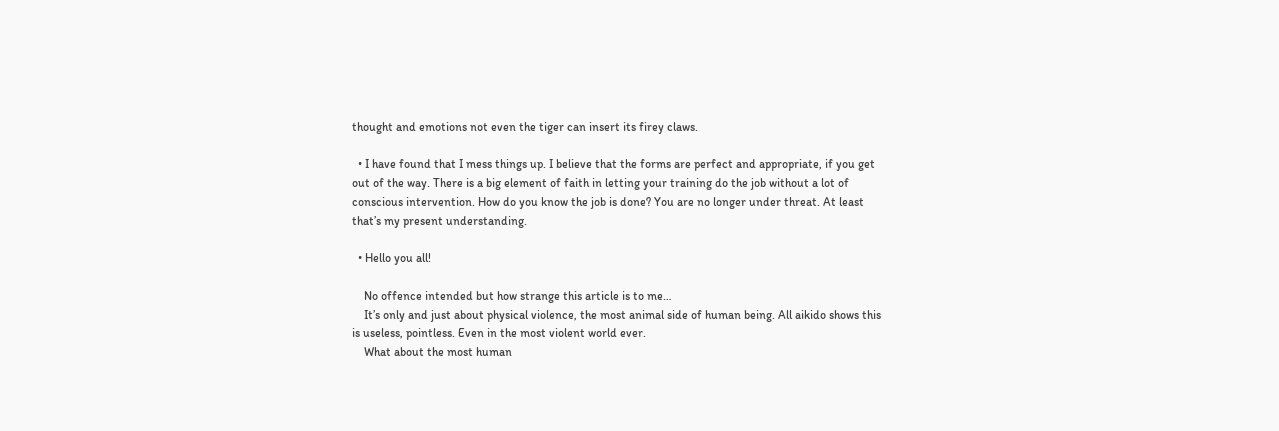thought and emotions not even the tiger can insert its firey claws.

  • I have found that I mess things up. I believe that the forms are perfect and appropriate, if you get out of the way. There is a big element of faith in letting your training do the job without a lot of conscious intervention. How do you know the job is done? You are no longer under threat. At least that’s my present understanding.

  • Hello you all!

    No offence intended but how strange this article is to me…
    It’s only and just about physical violence, the most animal side of human being. All aikido shows this is useless, pointless. Even in the most violent world ever.
    What about the most human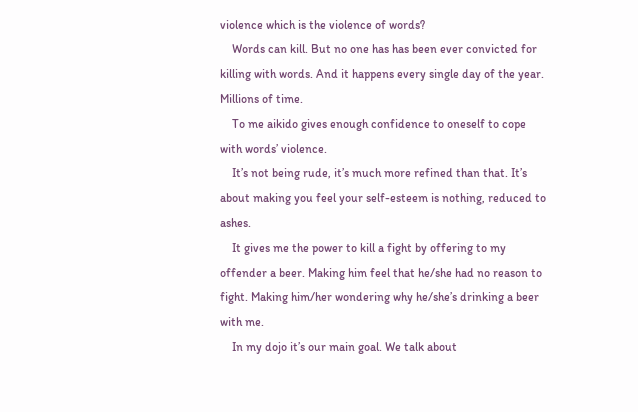violence which is the violence of words?
    Words can kill. But no one has has been ever convicted for killing with words. And it happens every single day of the year. Millions of time.
    To me aikido gives enough confidence to oneself to cope with words’ violence.
    It’s not being rude, it’s much more refined than that. It’s about making you feel your self-esteem is nothing, reduced to ashes.
    It gives me the power to kill a fight by offering to my offender a beer. Making him feel that he/she had no reason to fight. Making him/her wondering why he/she’s drinking a beer with me.
    In my dojo it’s our main goal. We talk about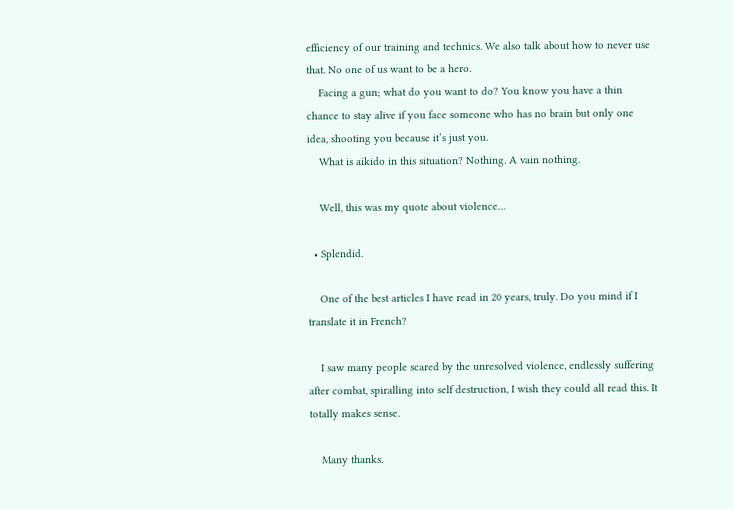efficiency of our training and technics. We also talk about how to never use that. No one of us want to be a hero.
    Facing a gun; what do you want to do? You know you have a thin chance to stay alive if you face someone who has no brain but only one idea, shooting you because it’s just you.
    What is aikido in this situation? Nothing. A vain nothing.

    Well, this was my quote about violence…

  • Splendid.

    One of the best articles I have read in 20 years, truly. Do you mind if I translate it in French?

    I saw many people scared by the unresolved violence, endlessly suffering after combat, spiralling into self destruction, I wish they could all read this. It totally makes sense.

    Many thanks.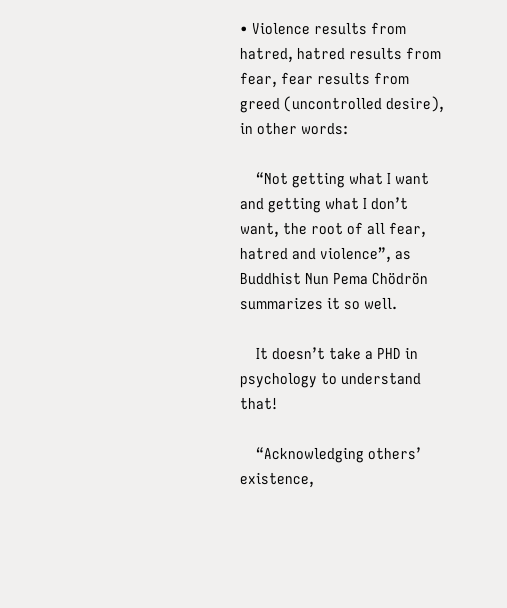• Violence results from hatred, hatred results from fear, fear results from greed (uncontrolled desire), in other words:

    “Not getting what I want and getting what I don’t want, the root of all fear, hatred and violence”, as Buddhist Nun Pema Chödrön summarizes it so well.

    It doesn’t take a PHD in psychology to understand that!

    “Acknowledging others’ existence,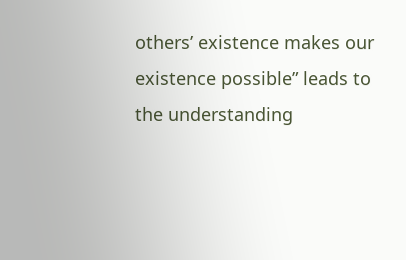others’ existence makes our existence possible” leads to the understanding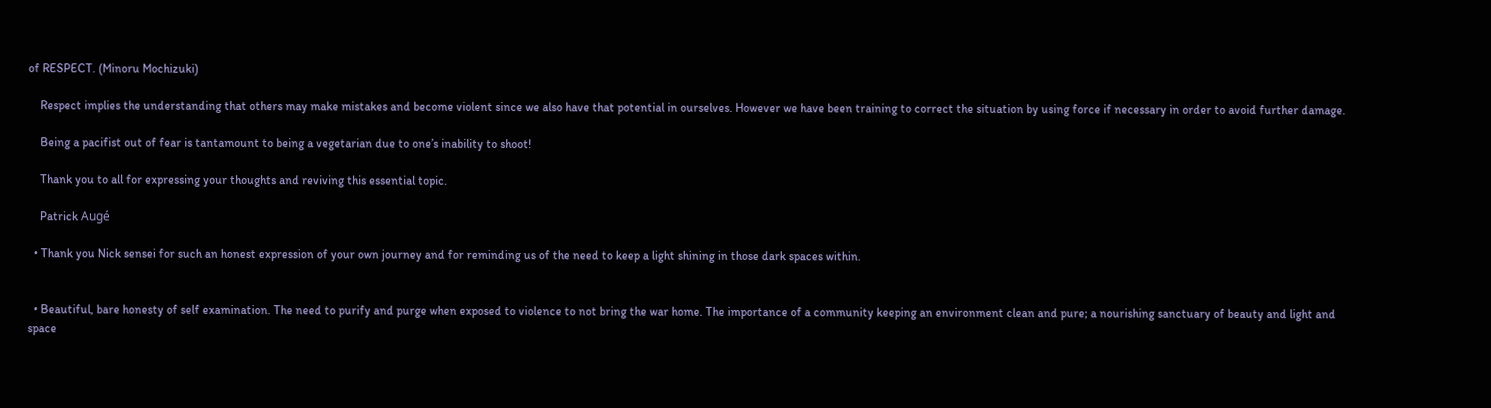of RESPECT. (Minoru Mochizuki)

    Respect implies the understanding that others may make mistakes and become violent since we also have that potential in ourselves. However we have been training to correct the situation by using force if necessary in order to avoid further damage.

    Being a pacifist out of fear is tantamount to being a vegetarian due to one’s inability to shoot!

    Thank you to all for expressing your thoughts and reviving this essential topic.

    Patrick Augé

  • Thank you Nick sensei for such an honest expression of your own journey and for reminding us of the need to keep a light shining in those dark spaces within.


  • Beautiful, bare honesty of self examination. The need to purify and purge when exposed to violence to not bring the war home. The importance of a community keeping an environment clean and pure; a nourishing sanctuary of beauty and light and space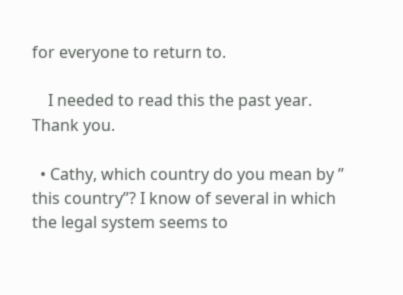for everyone to return to.

    I needed to read this the past year. Thank you.

  • Cathy, which country do you mean by ” this country”? I know of several in which the legal system seems to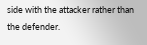side with the attacker rather than the defender.